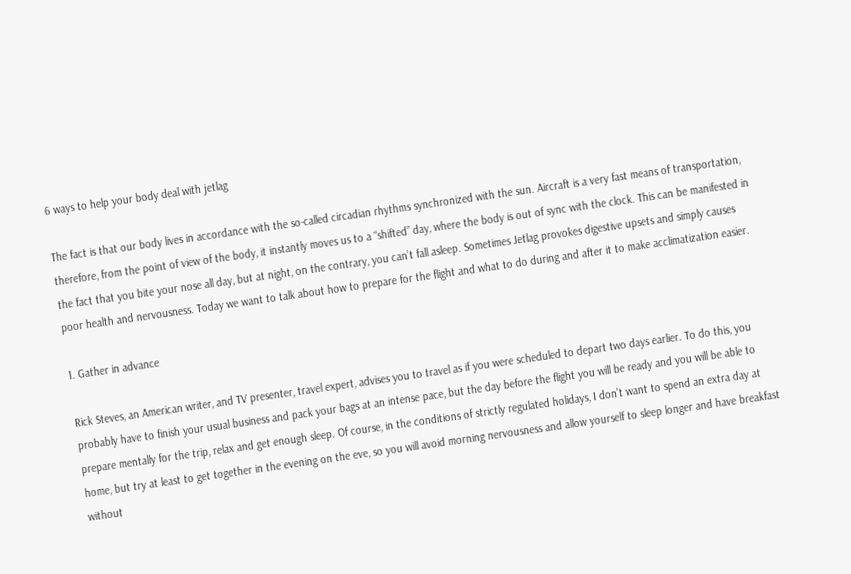6 ways to help your body deal with jetlag

The fact is that our body lives in accordance with the so-called circadian rhythms synchronized with the sun. Aircraft is a very fast means of transportation, therefore, from the point of view of the body, it instantly moves us to a “shifted” day, where the body is out of sync with the clock. This can be manifested in the fact that you bite your nose all day, but at night, on the contrary, you can’t fall asleep. Sometimes Jetlag provokes digestive upsets and simply causes poor health and nervousness. Today we want to talk about how to prepare for the flight and what to do during and after it to make acclimatization easier.

1. Gather in advance

Rick Steves, an American writer, and TV presenter, travel expert, advises you to travel as if you were scheduled to depart two days earlier. To do this, you probably have to finish your usual business and pack your bags at an intense pace, but the day before the flight you will be ready and you will be able to prepare mentally for the trip, relax and get enough sleep. Of course, in the conditions of strictly regulated holidays, I don’t want to spend an extra day at home, but try at least to get together in the evening on the eve, so you will avoid morning nervousness and allow yourself to sleep longer and have breakfast without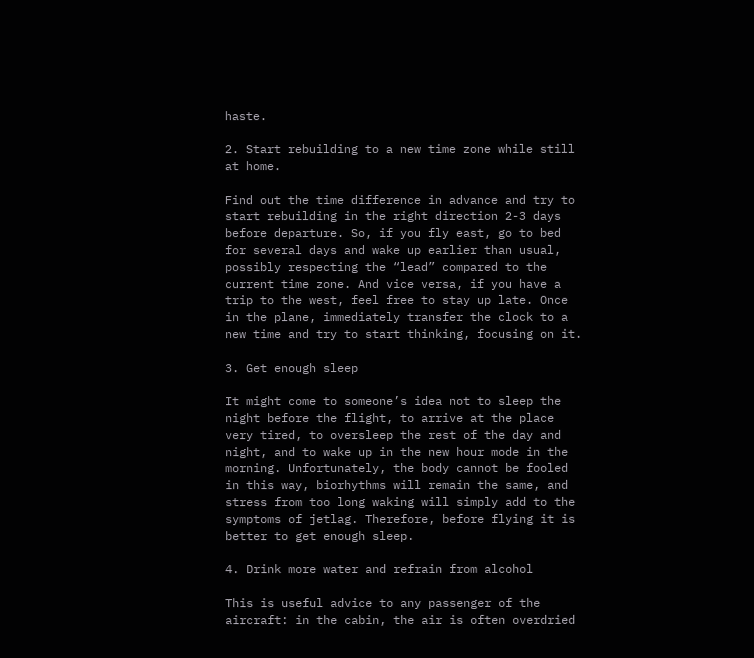haste.

2. Start rebuilding to a new time zone while still at home.

Find out the time difference in advance and try to start rebuilding in the right direction 2-3 days before departure. So, if you fly east, go to bed for several days and wake up earlier than usual, possibly respecting the “lead” compared to the current time zone. And vice versa, if you have a trip to the west, feel free to stay up late. Once in the plane, immediately transfer the clock to a new time and try to start thinking, focusing on it.

3. Get enough sleep

It might come to someone’s idea not to sleep the night before the flight, to arrive at the place very tired, to oversleep the rest of the day and night, and to wake up in the new hour mode in the morning. Unfortunately, the body cannot be fooled in this way, biorhythms will remain the same, and stress from too long waking will simply add to the symptoms of jetlag. Therefore, before flying it is better to get enough sleep.

4. Drink more water and refrain from alcohol

This is useful advice to any passenger of the aircraft: in the cabin, the air is often overdried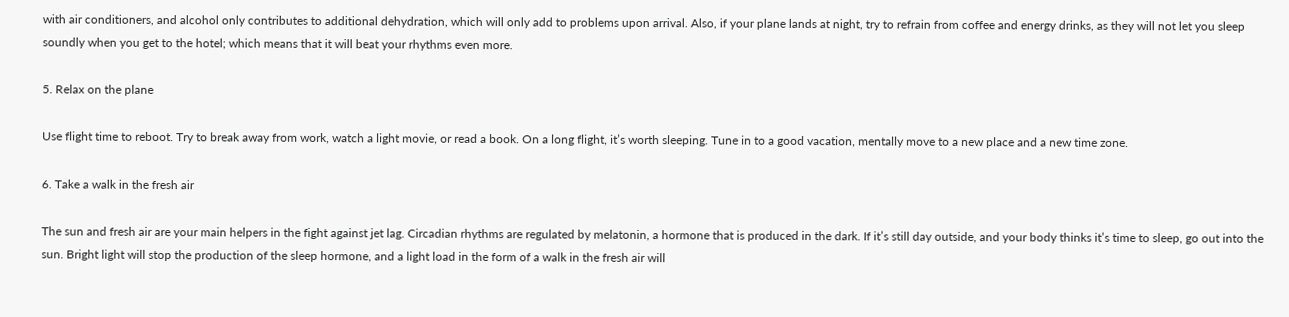with air conditioners, and alcohol only contributes to additional dehydration, which will only add to problems upon arrival. Also, if your plane lands at night, try to refrain from coffee and energy drinks, as they will not let you sleep soundly when you get to the hotel; which means that it will beat your rhythms even more.

5. Relax on the plane

Use flight time to reboot. Try to break away from work, watch a light movie, or read a book. On a long flight, it’s worth sleeping. Tune in to a good vacation, mentally move to a new place and a new time zone.

6. Take a walk in the fresh air

The sun and fresh air are your main helpers in the fight against jet lag. Circadian rhythms are regulated by melatonin, a hormone that is produced in the dark. If it’s still day outside, and your body thinks it’s time to sleep, go out into the sun. Bright light will stop the production of the sleep hormone, and a light load in the form of a walk in the fresh air will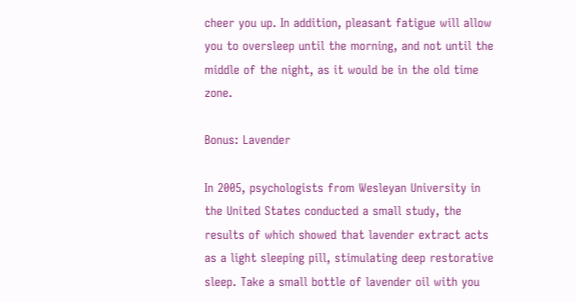cheer you up. In addition, pleasant fatigue will allow you to oversleep until the morning, and not until the middle of the night, as it would be in the old time zone.

Bonus: Lavender

In 2005, psychologists from Wesleyan University in the United States conducted a small study, the results of which showed that lavender extract acts as a light sleeping pill, stimulating deep restorative sleep. Take a small bottle of lavender oil with you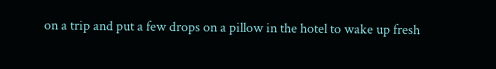on a trip and put a few drops on a pillow in the hotel to wake up fresh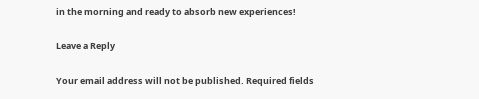in the morning and ready to absorb new experiences!

Leave a Reply

Your email address will not be published. Required fields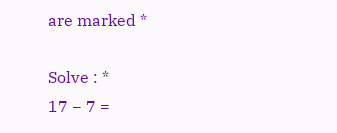are marked *

Solve : *
17 − 7 =